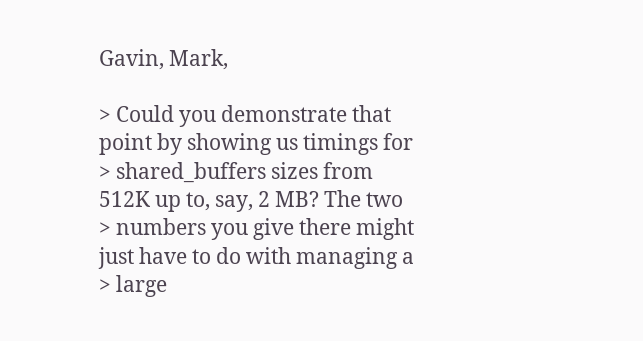Gavin, Mark,

> Could you demonstrate that point by showing us timings for
> shared_buffers sizes from 512K up to, say, 2 MB? The two
> numbers you give there might just have to do with managing a
> large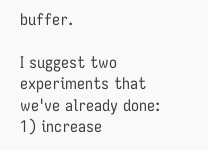buffer.

I suggest two experiments that we've already done:
1) increase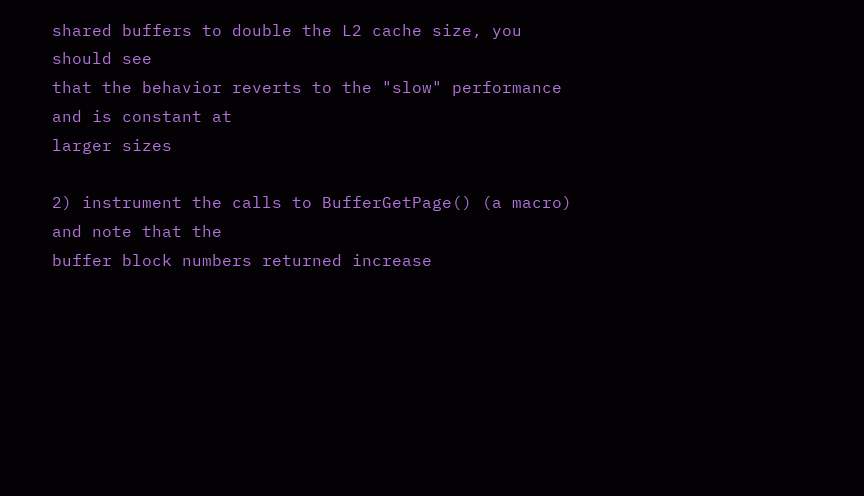shared buffers to double the L2 cache size, you should see
that the behavior reverts to the "slow" performance and is constant at
larger sizes

2) instrument the calls to BufferGetPage() (a macro) and note that the
buffer block numbers returned increase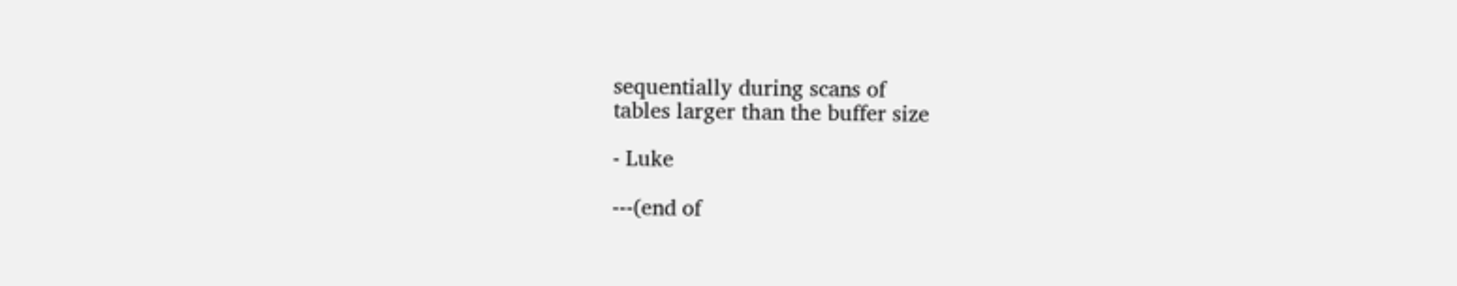sequentially during scans of
tables larger than the buffer size

- Luke

---(end of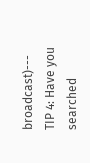broadcast)---
TIP 4: Have you searched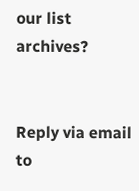our list archives?


Reply via email to